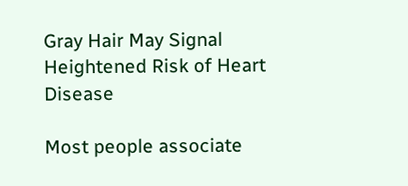Gray Hair May Signal Heightened Risk of Heart Disease

Most people associate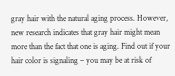gray hair with the natural aging process. However, new research indicates that gray hair might mean more than the fact that one is aging. Find out if your hair color is signaling – you may be at risk of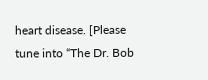heart disease. [Please tune into “The Dr. Bob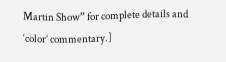Martin Show” for complete details and ‘color’ commentary.]